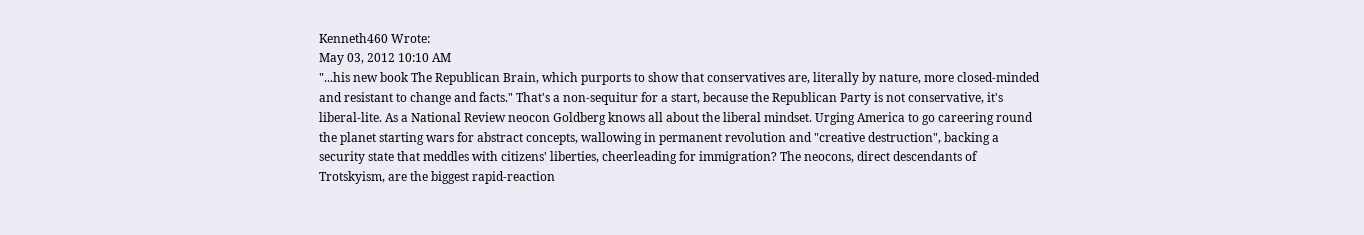Kenneth460 Wrote:
May 03, 2012 10:10 AM
"...his new book The Republican Brain, which purports to show that conservatives are, literally by nature, more closed-minded and resistant to change and facts." That's a non-sequitur for a start, because the Republican Party is not conservative, it's liberal-lite. As a National Review neocon Goldberg knows all about the liberal mindset. Urging America to go careering round the planet starting wars for abstract concepts, wallowing in permanent revolution and "creative destruction", backing a security state that meddles with citizens' liberties, cheerleading for immigration? The neocons, direct descendants of Trotskyism, are the biggest rapid-reaction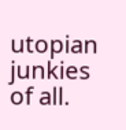utopian junkies of all.